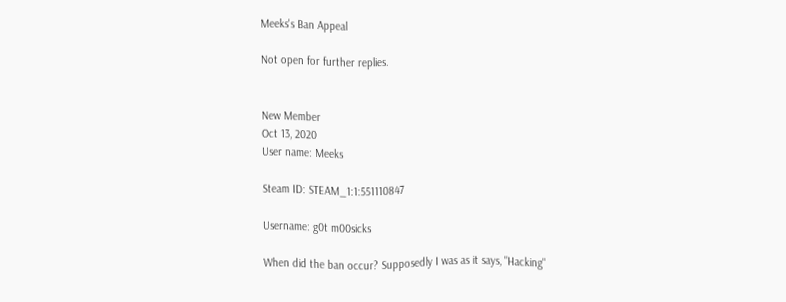Meeks's Ban Appeal

Not open for further replies.


New Member
Oct 13, 2020
User name: Meeks

Steam ID: STEAM_1:1:551110847

Username: g0t m00sicks

When did the ban occur? Supposedly I was as it says, "Hacking"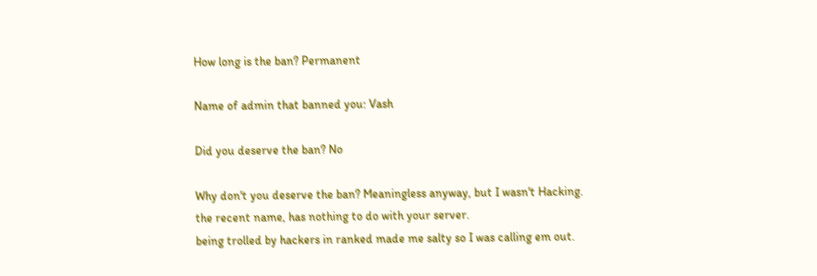How long is the ban? Permanent

Name of admin that banned you: Vash

Did you deserve the ban? No

Why don't you deserve the ban? Meaningless anyway, but I wasn't Hacking.
the recent name, has nothing to do with your server.
being trolled by hackers in ranked made me salty so I was calling em out.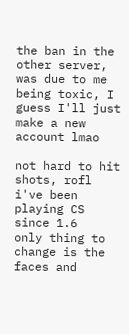the ban in the other server, was due to me being toxic, I guess I'll just make a new account lmao

not hard to hit shots, rofl i've been playing CS since 1.6
only thing to change is the faces and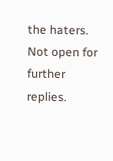the haters.
Not open for further replies.